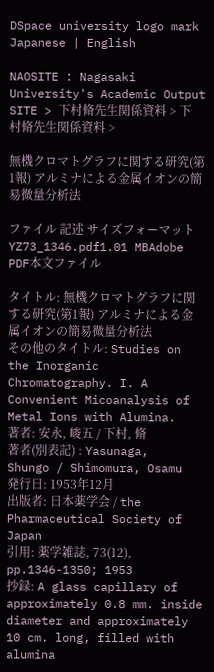DSpace university logo mark
Japanese | English

NAOSITE : Nagasaki University's Academic Output SITE > 下村脩先生関係資料 > 下村脩先生関係資料 >

無機クロマトグラフに関する研究(第1報) アルミナによる金属イオンの簡易微量分析法

ファイル 記述 サイズフォーマット
YZ73_1346.pdf1.01 MBAdobe PDF本文ファイル

タイトル: 無機クロマトグラフに関する研究(第1報) アルミナによる金属イオンの簡易微量分析法
その他のタイトル: Studies on the Inorganic Chromatography. I. A Convenient Micoanalysis of Metal Ions with Alumina.
著者: 安永, 峻五 / 下村, 脩
著者(別表記) : Yasunaga, Shungo / Shimomura, Osamu
発行日: 1953年12月
出版者: 日本薬学会 / the Pharmaceutical Society of Japan
引用: 薬学雑誌, 73(12), pp.1346-1350; 1953
抄録: A glass capillary of approximately 0.8 mm. inside diameter and approximately 10 cm. long, filled with alumina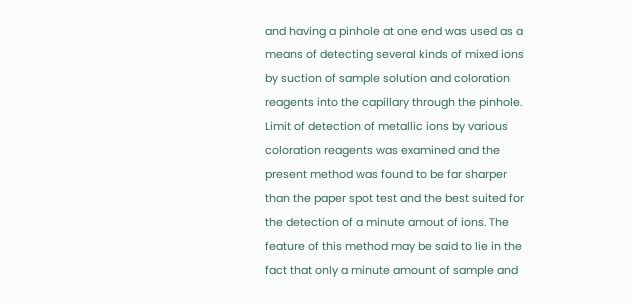and having a pinhole at one end was used as a means of detecting several kinds of mixed ions by suction of sample solution and coloration reagents into the capillary through the pinhole. Limit of detection of metallic ions by various coloration reagents was examined and the present method was found to be far sharper than the paper spot test and the best suited for the detection of a minute amout of ions. The feature of this method may be said to lie in the fact that only a minute amount of sample and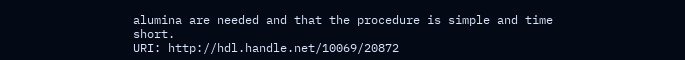alumina are needed and that the procedure is simple and time short.
URI: http://hdl.handle.net/10069/20872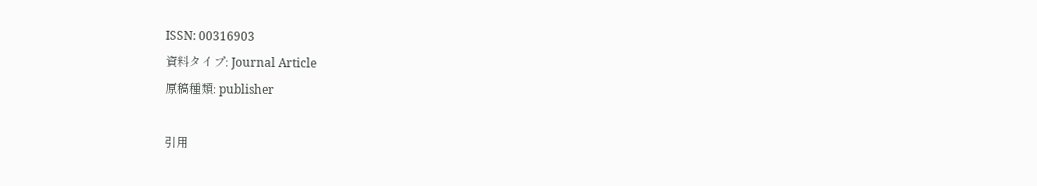ISSN: 00316903
資料タイプ: Journal Article
原稿種類: publisher

引用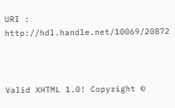URI : http://hdl.handle.net/10069/20872



Valid XHTML 1.0! Copyright ©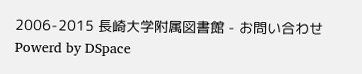2006-2015 長崎大学附属図書館 - お問い合わせ Powerd by DSpace